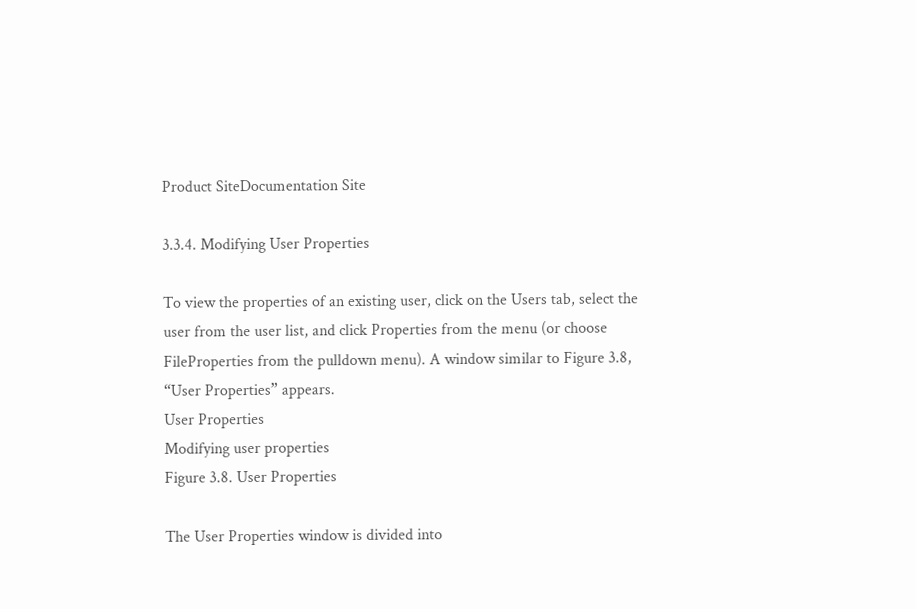Product SiteDocumentation Site

3.3.4. Modifying User Properties

To view the properties of an existing user, click on the Users tab, select the user from the user list, and click Properties from the menu (or choose FileProperties from the pulldown menu). A window similar to Figure 3.8, “User Properties” appears.
User Properties
Modifying user properties
Figure 3.8. User Properties

The User Properties window is divided into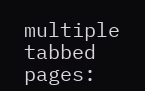multiple tabbed pages: